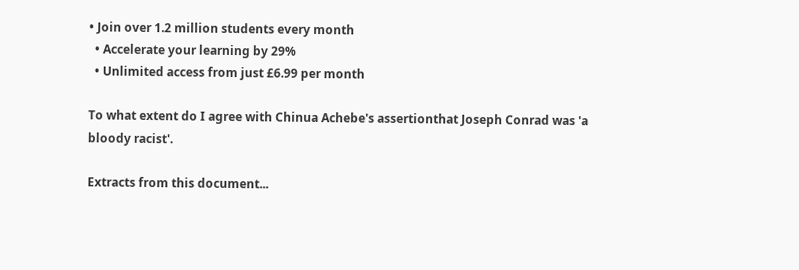• Join over 1.2 million students every month
  • Accelerate your learning by 29%
  • Unlimited access from just £6.99 per month

To what extent do I agree with Chinua Achebe's assertionthat Joseph Conrad was 'a bloody racist'.

Extracts from this document...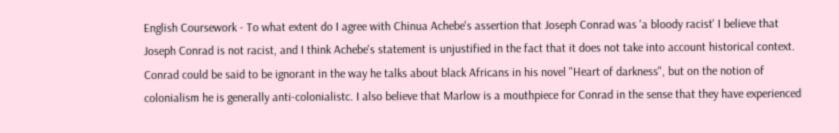English Coursework - To what extent do I agree with Chinua Achebe's assertion that Joseph Conrad was 'a bloody racist' I believe that Joseph Conrad is not racist, and I think Achebe's statement is unjustified in the fact that it does not take into account historical context. Conrad could be said to be ignorant in the way he talks about black Africans in his novel "Heart of darkness", but on the notion of colonialism he is generally anti-colonialistc. I also believe that Marlow is a mouthpiece for Conrad in the sense that they have experienced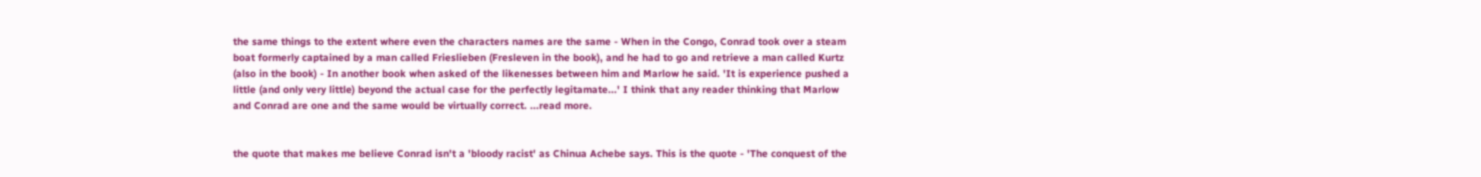the same things to the extent where even the characters names are the same - When in the Congo, Conrad took over a steam boat formerly captained by a man called Frieslieben (Fresleven in the book), and he had to go and retrieve a man called Kurtz (also in the book) - In another book when asked of the likenesses between him and Marlow he said. 'It is experience pushed a little (and only very little) beyond the actual case for the perfectly legitamate...' I think that any reader thinking that Marlow and Conrad are one and the same would be virtually correct. ...read more.


the quote that makes me believe Conrad isn't a 'bloody racist' as Chinua Achebe says. This is the quote - 'The conquest of the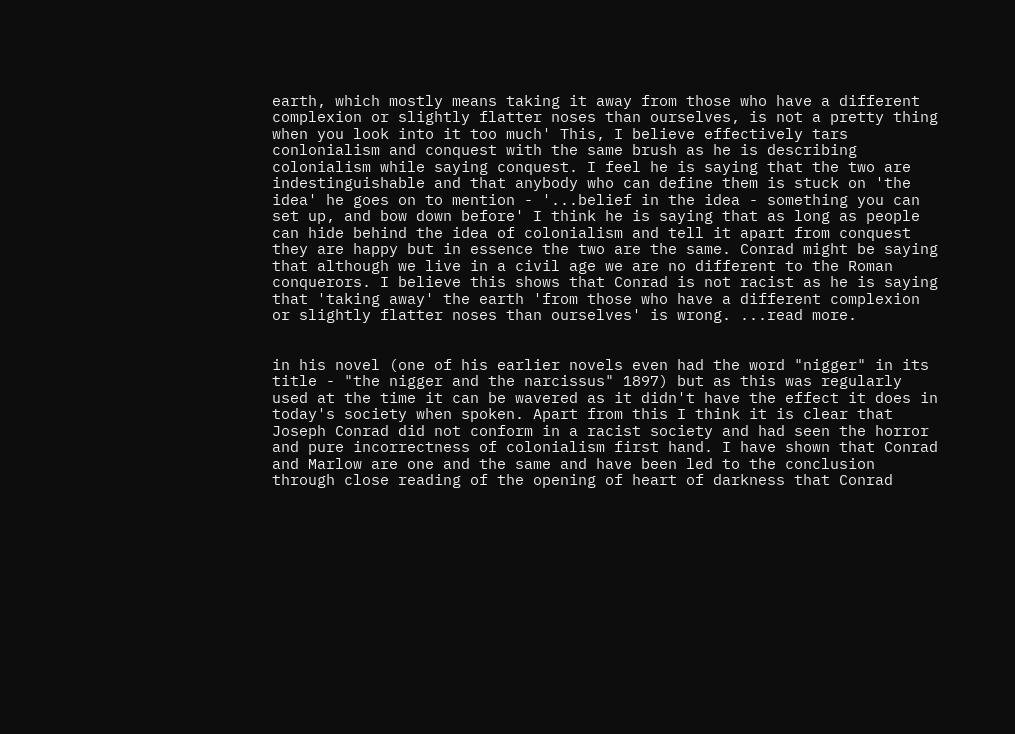earth, which mostly means taking it away from those who have a different complexion or slightly flatter noses than ourselves, is not a pretty thing when you look into it too much' This, I believe effectively tars conlonialism and conquest with the same brush as he is describing colonialism while saying conquest. I feel he is saying that the two are indestinguishable and that anybody who can define them is stuck on 'the idea' he goes on to mention - '...belief in the idea - something you can set up, and bow down before' I think he is saying that as long as people can hide behind the idea of colonialism and tell it apart from conquest they are happy but in essence the two are the same. Conrad might be saying that although we live in a civil age we are no different to the Roman conquerors. I believe this shows that Conrad is not racist as he is saying that 'taking away' the earth 'from those who have a different complexion or slightly flatter noses than ourselves' is wrong. ...read more.


in his novel (one of his earlier novels even had the word "nigger" in its title - "the nigger and the narcissus" 1897) but as this was regularly used at the time it can be wavered as it didn't have the effect it does in today's society when spoken. Apart from this I think it is clear that Joseph Conrad did not conform in a racist society and had seen the horror and pure incorrectness of colonialism first hand. I have shown that Conrad and Marlow are one and the same and have been led to the conclusion through close reading of the opening of heart of darkness that Conrad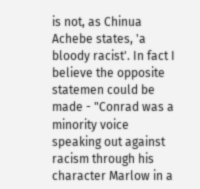is not, as Chinua Achebe states, 'a bloody racist'. In fact I believe the opposite statemen could be made - "Conrad was a minority voice speaking out against racism through his character Marlow in a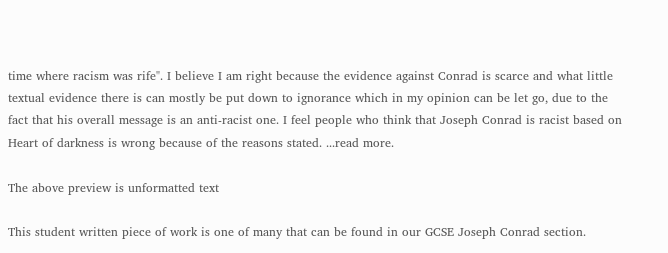time where racism was rife". I believe I am right because the evidence against Conrad is scarce and what little textual evidence there is can mostly be put down to ignorance which in my opinion can be let go, due to the fact that his overall message is an anti-racist one. I feel people who think that Joseph Conrad is racist based on Heart of darkness is wrong because of the reasons stated. ...read more.

The above preview is unformatted text

This student written piece of work is one of many that can be found in our GCSE Joseph Conrad section.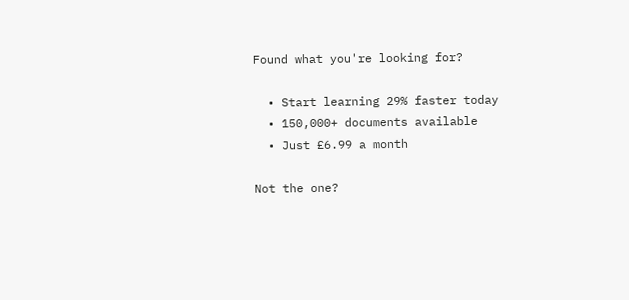Found what you're looking for?

  • Start learning 29% faster today
  • 150,000+ documents available
  • Just £6.99 a month

Not the one?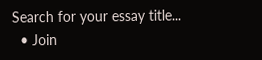Search for your essay title...
  • Join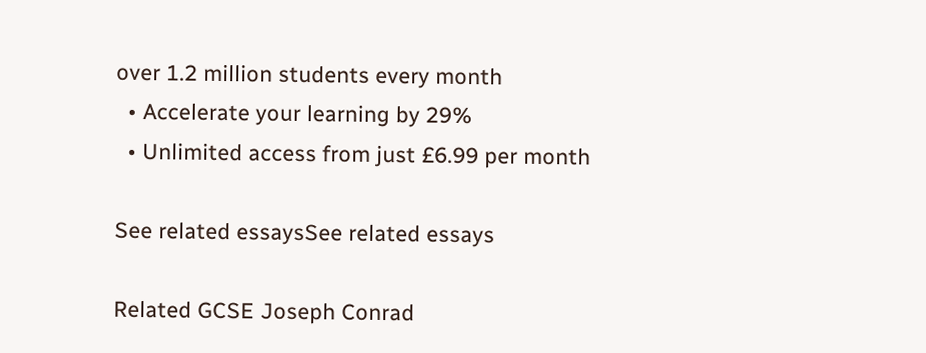over 1.2 million students every month
  • Accelerate your learning by 29%
  • Unlimited access from just £6.99 per month

See related essaysSee related essays

Related GCSE Joseph Conrad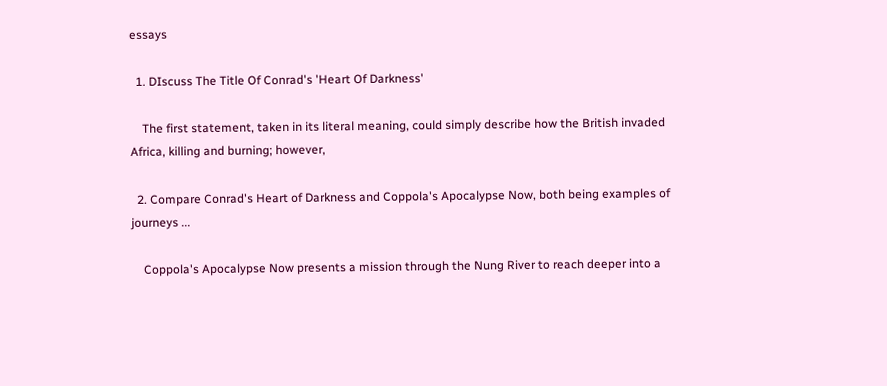essays

  1. DIscuss The Title Of Conrad's 'Heart Of Darkness'

    The first statement, taken in its literal meaning, could simply describe how the British invaded Africa, killing and burning; however,

  2. Compare Conrad's Heart of Darkness and Coppola's Apocalypse Now, both being examples of journeys ...

    Coppola's Apocalypse Now presents a mission through the Nung River to reach deeper into a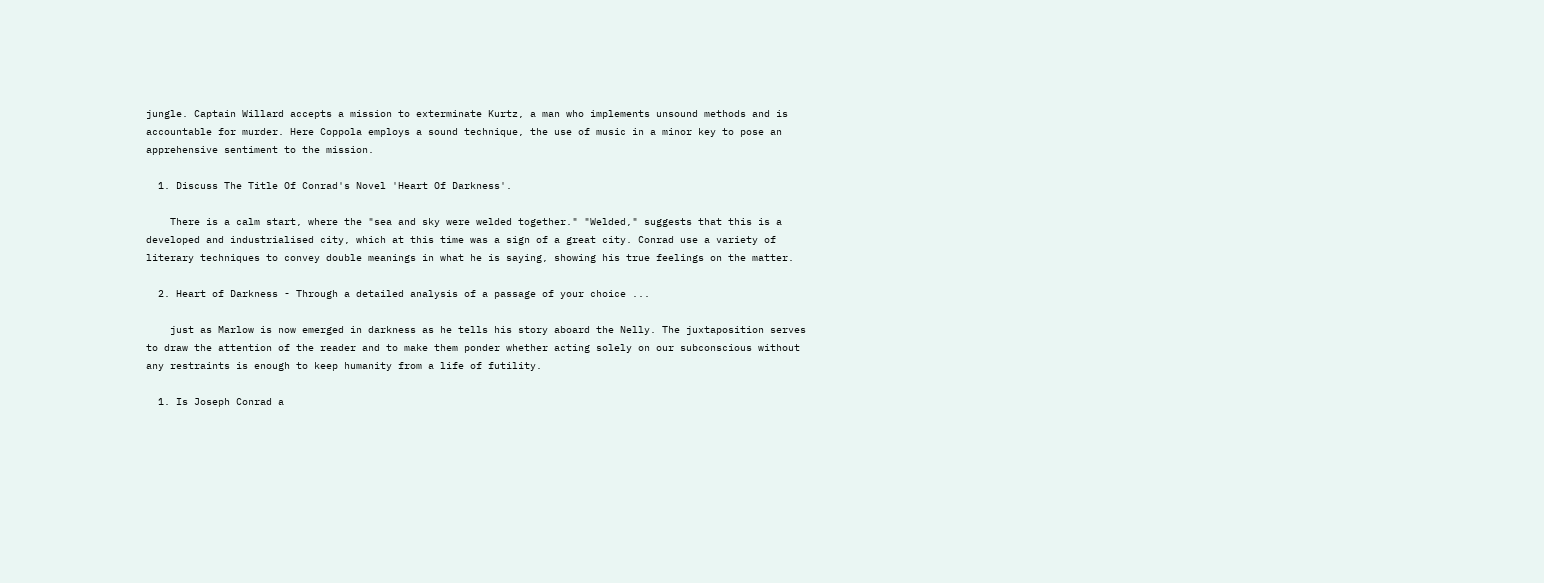jungle. Captain Willard accepts a mission to exterminate Kurtz, a man who implements unsound methods and is accountable for murder. Here Coppola employs a sound technique, the use of music in a minor key to pose an apprehensive sentiment to the mission.

  1. Discuss The Title Of Conrad's Novel 'Heart Of Darkness'.

    There is a calm start, where the "sea and sky were welded together." "Welded," suggests that this is a developed and industrialised city, which at this time was a sign of a great city. Conrad use a variety of literary techniques to convey double meanings in what he is saying, showing his true feelings on the matter.

  2. Heart of Darkness - Through a detailed analysis of a passage of your choice ...

    just as Marlow is now emerged in darkness as he tells his story aboard the Nelly. The juxtaposition serves to draw the attention of the reader and to make them ponder whether acting solely on our subconscious without any restraints is enough to keep humanity from a life of futility.

  1. Is Joseph Conrad a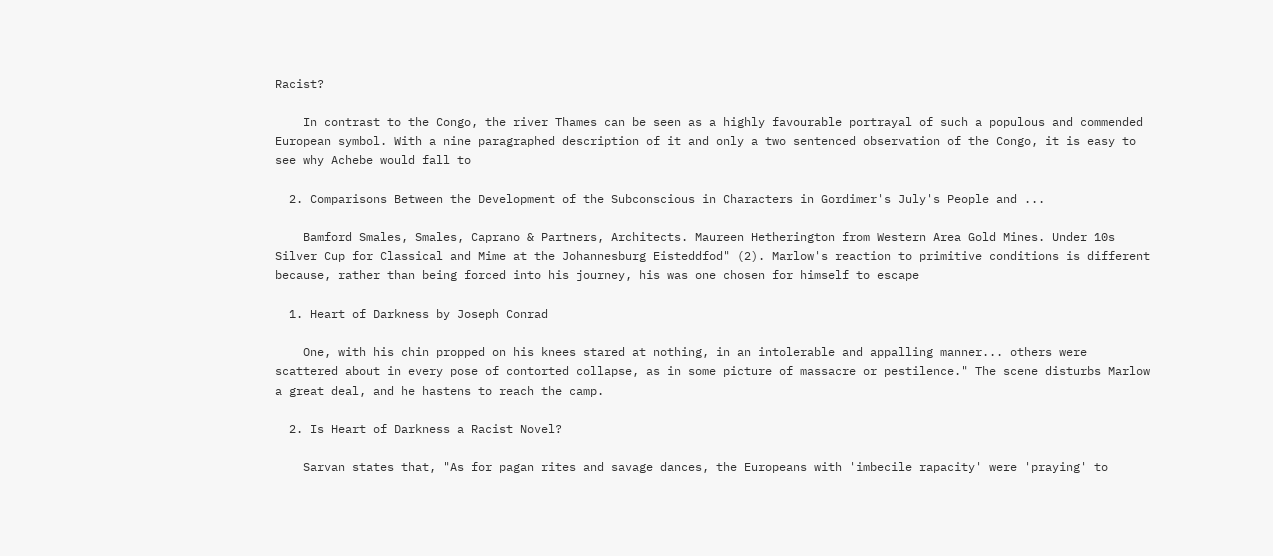Racist?

    In contrast to the Congo, the river Thames can be seen as a highly favourable portrayal of such a populous and commended European symbol. With a nine paragraphed description of it and only a two sentenced observation of the Congo, it is easy to see why Achebe would fall to

  2. Comparisons Between the Development of the Subconscious in Characters in Gordimer's July's People and ...

    Bamford Smales, Smales, Caprano & Partners, Architects. Maureen Hetherington from Western Area Gold Mines. Under 10s Silver Cup for Classical and Mime at the Johannesburg Eisteddfod" (2). Marlow's reaction to primitive conditions is different because, rather than being forced into his journey, his was one chosen for himself to escape

  1. Heart of Darkness by Joseph Conrad

    One, with his chin propped on his knees stared at nothing, in an intolerable and appalling manner... others were scattered about in every pose of contorted collapse, as in some picture of massacre or pestilence." The scene disturbs Marlow a great deal, and he hastens to reach the camp.

  2. Is Heart of Darkness a Racist Novel?

    Sarvan states that, "As for pagan rites and savage dances, the Europeans with 'imbecile rapacity' were 'praying' to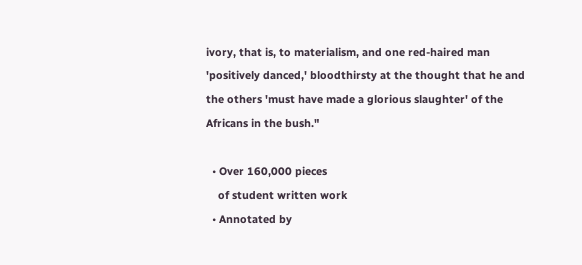ivory, that is, to materialism, and one red-haired man 'positively danced,' bloodthirsty at the thought that he and the others 'must have made a glorious slaughter' of the Africans in the bush."

  • Over 160,000 pieces
    of student written work
  • Annotated by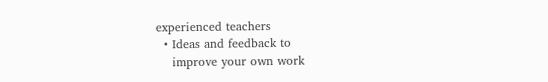experienced teachers
  • Ideas and feedback to
    improve your own work